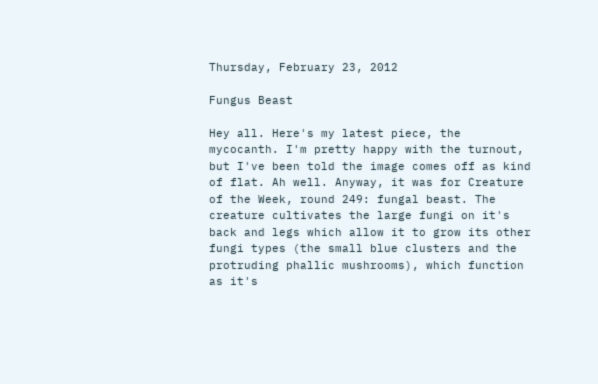Thursday, February 23, 2012

Fungus Beast

Hey all. Here's my latest piece, the mycocanth. I'm pretty happy with the turnout, but I've been told the image comes off as kind of flat. Ah well. Anyway, it was for Creature of the Week, round 249: fungal beast. The creature cultivates the large fungi on it's back and legs which allow it to grow its other fungi types (the small blue clusters and the protruding phallic mushrooms), which function as it's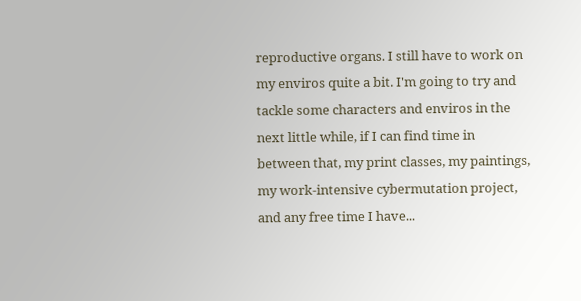reproductive organs. I still have to work on my enviros quite a bit. I'm going to try and tackle some characters and enviros in the next little while, if I can find time in between that, my print classes, my paintings, my work-intensive cybermutation project, and any free time I have...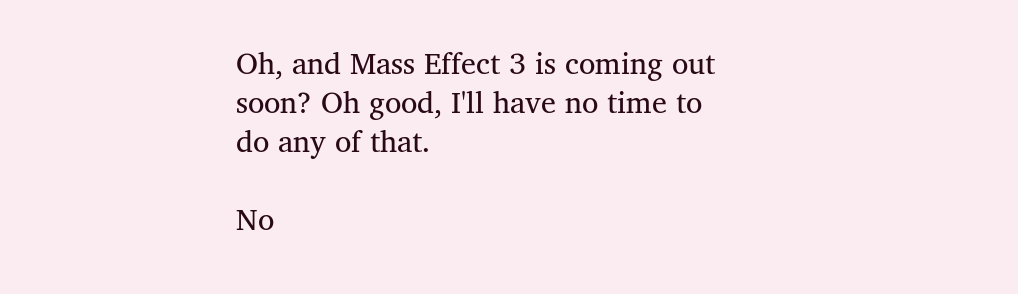Oh, and Mass Effect 3 is coming out soon? Oh good, I'll have no time to do any of that.

No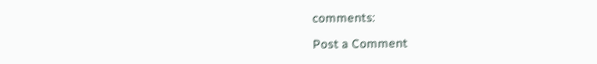comments:

Post a Comment